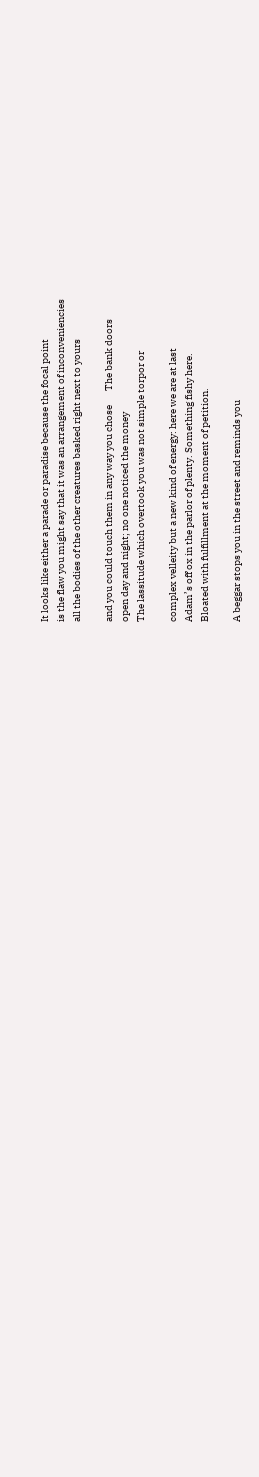It looks like either a parade or paradise because the focal point
is the flaw you might say that it was an arrangement of inconveniencies
all the bodies of the other creatures basked right next to yours

and you could touch them in any way you chose       The bank doors
open day and night; no one noticed the money
The lassitude which overtook you was not simple torpor or

complex velleity but a new kind of energy: here we are at last
Adam’s off ox in the parlor of plenty. Something fishy here.
Bloated with fulfillment at the moment of petition.

A beggar stops you in the street and reminds you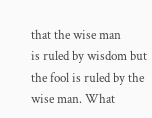that the wise man
is ruled by wisdom but the fool is ruled by the wise man. What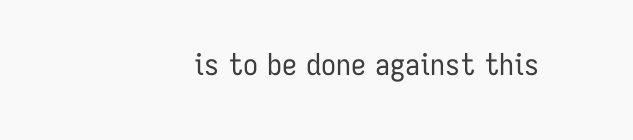is to be done against this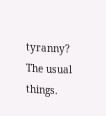tyranny? The usual things.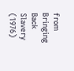from Bringing Back Slavery (1976)